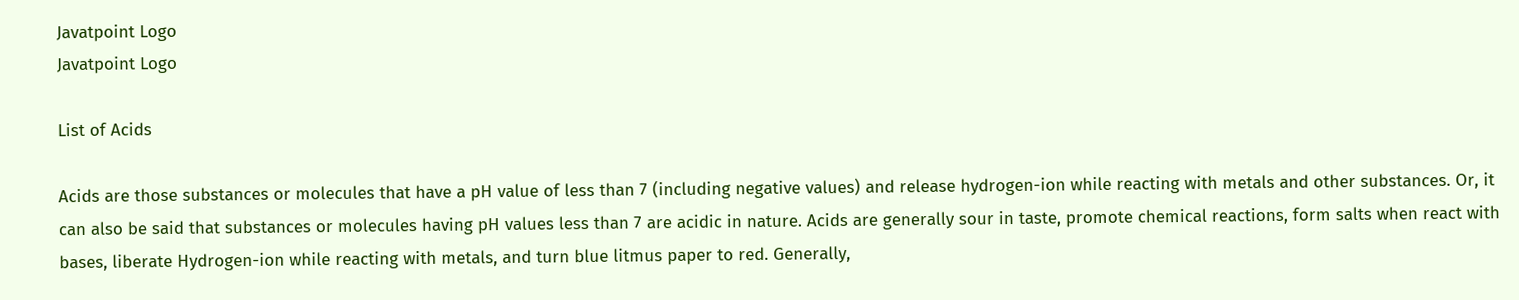Javatpoint Logo
Javatpoint Logo

List of Acids

Acids are those substances or molecules that have a pH value of less than 7 (including negative values) and release hydrogen-ion while reacting with metals and other substances. Or, it can also be said that substances or molecules having pH values less than 7 are acidic in nature. Acids are generally sour in taste, promote chemical reactions, form salts when react with bases, liberate Hydrogen-ion while reacting with metals, and turn blue litmus paper to red. Generally,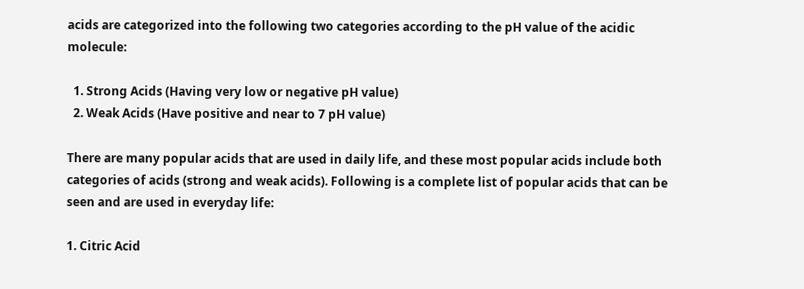acids are categorized into the following two categories according to the pH value of the acidic molecule:

  1. Strong Acids (Having very low or negative pH value)
  2. Weak Acids (Have positive and near to 7 pH value)

There are many popular acids that are used in daily life, and these most popular acids include both categories of acids (strong and weak acids). Following is a complete list of popular acids that can be seen and are used in everyday life:

1. Citric Acid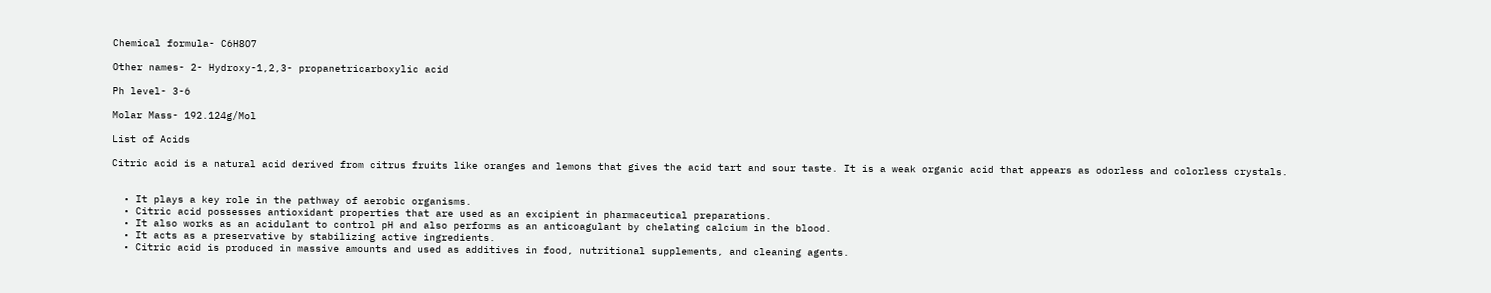Chemical formula- C6H8O7

Other names- 2- Hydroxy-1,2,3- propanetricarboxylic acid

Ph level- 3-6

Molar Mass- 192.124g/Mol

List of Acids

Citric acid is a natural acid derived from citrus fruits like oranges and lemons that gives the acid tart and sour taste. It is a weak organic acid that appears as odorless and colorless crystals.


  • It plays a key role in the pathway of aerobic organisms.
  • Citric acid possesses antioxidant properties that are used as an excipient in pharmaceutical preparations.
  • It also works as an acidulant to control pH and also performs as an anticoagulant by chelating calcium in the blood.
  • It acts as a preservative by stabilizing active ingredients.
  • Citric acid is produced in massive amounts and used as additives in food, nutritional supplements, and cleaning agents.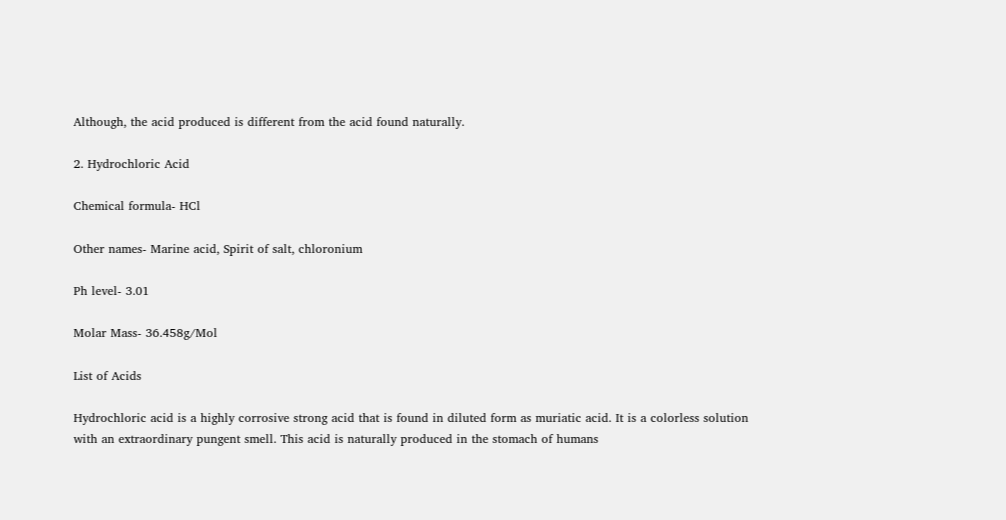Although, the acid produced is different from the acid found naturally.

2. Hydrochloric Acid

Chemical formula- HCl

Other names- Marine acid, Spirit of salt, chloronium

Ph level- 3.01

Molar Mass- 36.458g/Mol

List of Acids

Hydrochloric acid is a highly corrosive strong acid that is found in diluted form as muriatic acid. It is a colorless solution with an extraordinary pungent smell. This acid is naturally produced in the stomach of humans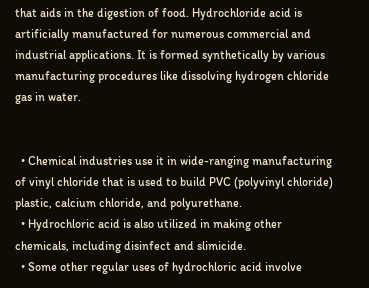that aids in the digestion of food. Hydrochloride acid is artificially manufactured for numerous commercial and industrial applications. It is formed synthetically by various manufacturing procedures like dissolving hydrogen chloride gas in water.


  • Chemical industries use it in wide-ranging manufacturing of vinyl chloride that is used to build PVC (polyvinyl chloride) plastic, calcium chloride, and polyurethane.
  • Hydrochloric acid is also utilized in making other chemicals, including disinfect and slimicide.
  • Some other regular uses of hydrochloric acid involve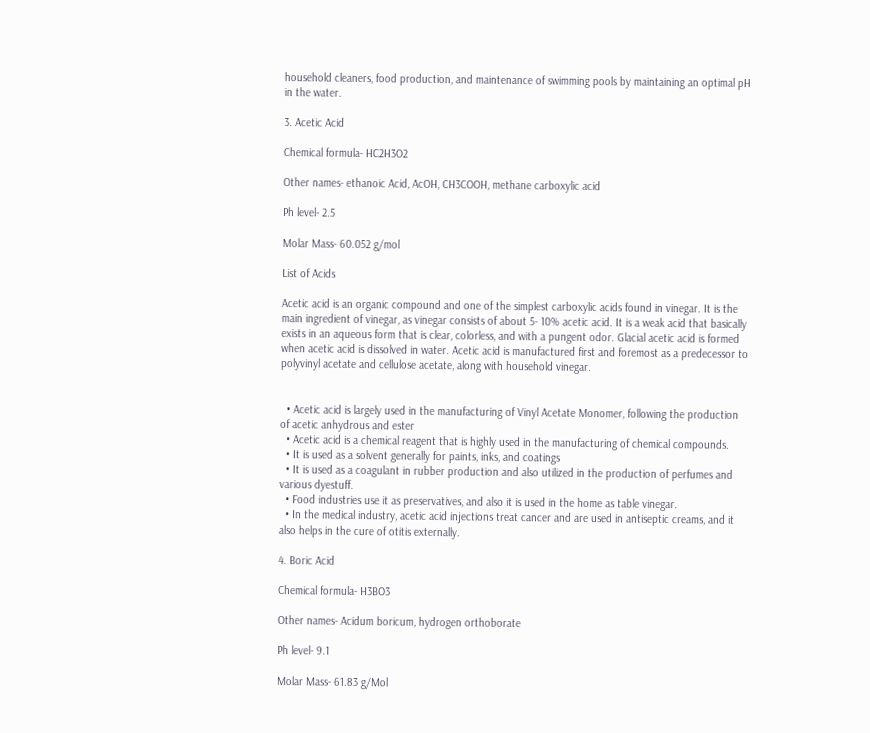household cleaners, food production, and maintenance of swimming pools by maintaining an optimal pH in the water.

3. Acetic Acid

Chemical formula- HC2H3O2

Other names- ethanoic Acid, AcOH, CH3COOH, methane carboxylic acid

Ph level- 2.5

Molar Mass- 60.052 g/mol

List of Acids

Acetic acid is an organic compound and one of the simplest carboxylic acids found in vinegar. It is the main ingredient of vinegar, as vinegar consists of about 5- 10% acetic acid. It is a weak acid that basically exists in an aqueous form that is clear, colorless, and with a pungent odor. Glacial acetic acid is formed when acetic acid is dissolved in water. Acetic acid is manufactured first and foremost as a predecessor to polyvinyl acetate and cellulose acetate, along with household vinegar.


  • Acetic acid is largely used in the manufacturing of Vinyl Acetate Monomer, following the production of acetic anhydrous and ester
  • Acetic acid is a chemical reagent that is highly used in the manufacturing of chemical compounds.
  • It is used as a solvent generally for paints, inks, and coatings
  • It is used as a coagulant in rubber production and also utilized in the production of perfumes and various dyestuff.
  • Food industries use it as preservatives, and also it is used in the home as table vinegar.
  • In the medical industry, acetic acid injections treat cancer and are used in antiseptic creams, and it also helps in the cure of otitis externally.

4. Boric Acid

Chemical formula- H3BO3

Other names- Acidum boricum, hydrogen orthoborate

Ph level- 9.1

Molar Mass- 61.83 g/Mol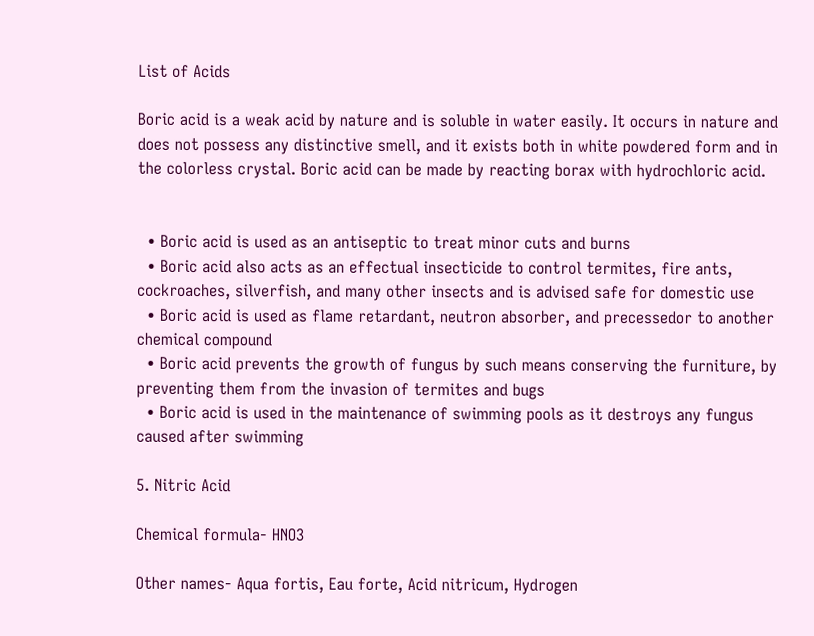List of Acids

Boric acid is a weak acid by nature and is soluble in water easily. It occurs in nature and does not possess any distinctive smell, and it exists both in white powdered form and in the colorless crystal. Boric acid can be made by reacting borax with hydrochloric acid.


  • Boric acid is used as an antiseptic to treat minor cuts and burns
  • Boric acid also acts as an effectual insecticide to control termites, fire ants, cockroaches, silverfish, and many other insects and is advised safe for domestic use
  • Boric acid is used as flame retardant, neutron absorber, and precessedor to another chemical compound
  • Boric acid prevents the growth of fungus by such means conserving the furniture, by preventing them from the invasion of termites and bugs
  • Boric acid is used in the maintenance of swimming pools as it destroys any fungus caused after swimming

5. Nitric Acid

Chemical formula- HNO3

Other names- Aqua fortis, Eau forte, Acid nitricum, Hydrogen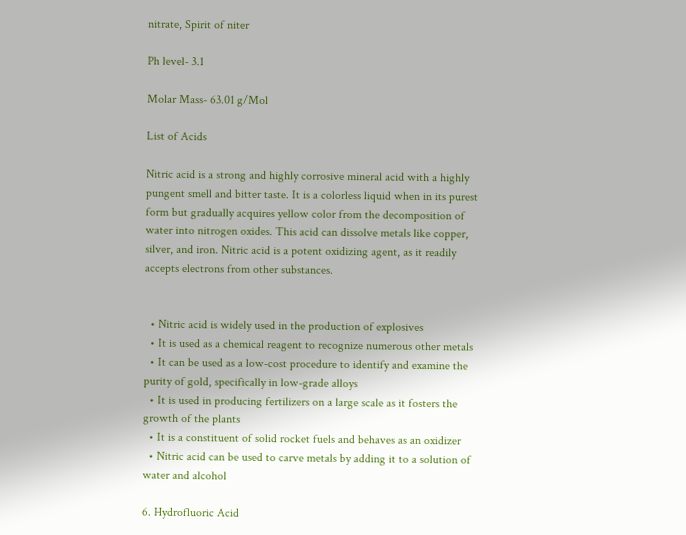nitrate, Spirit of niter

Ph level- 3.1

Molar Mass- 63.01 g/Mol

List of Acids

Nitric acid is a strong and highly corrosive mineral acid with a highly pungent smell and bitter taste. It is a colorless liquid when in its purest form but gradually acquires yellow color from the decomposition of water into nitrogen oxides. This acid can dissolve metals like copper, silver, and iron. Nitric acid is a potent oxidizing agent, as it readily accepts electrons from other substances.


  • Nitric acid is widely used in the production of explosives
  • It is used as a chemical reagent to recognize numerous other metals
  • It can be used as a low-cost procedure to identify and examine the purity of gold, specifically in low-grade alloys
  • It is used in producing fertilizers on a large scale as it fosters the growth of the plants
  • It is a constituent of solid rocket fuels and behaves as an oxidizer
  • Nitric acid can be used to carve metals by adding it to a solution of water and alcohol

6. Hydrofluoric Acid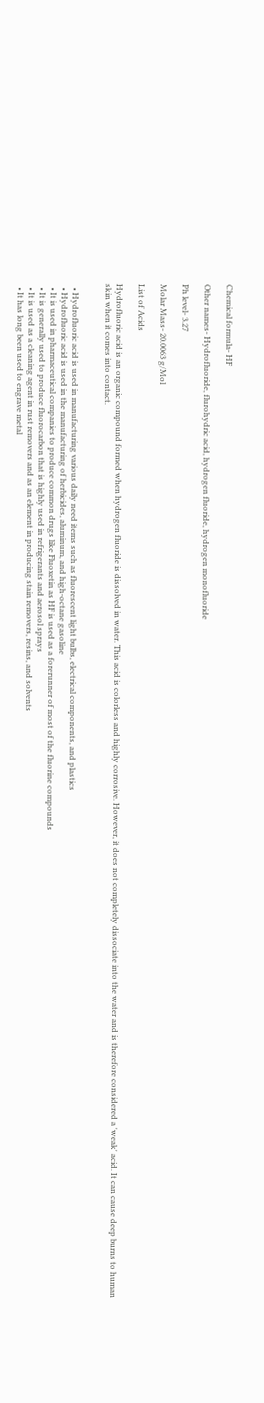Chemical formula- HF

Other names- Hydrofluoride, flurohydric acid, hydrogen fluoride, hydrogen monofluoride

Ph level- 3.27

Molar Mass- 20.0063 g/Mol

List of Acids

Hydrofluoric acid is an organic compound formed when hydrogen fluoride is dissolved in water. This acid is colorless and highly corrosive. However, it does not completely dissociate into the water and is therefore considered a 'weak' acid. It can cause deep burns to human skin when it comes into contact.


  • Hydrofluoric acid is used in manufacturing various daily need items such as fluorescent light bulbs, electrical components, and plastics
  • Hydrofluoric acid is used in the manufacturing of herbicides, aluminum, and high-octane gasoline
  • It is used in pharmaceutical companies to produce common drugs like Fluoxetin as HF is used as a forerunner of most of the fluorine compounds
  • It is generally used to produce fluorocarbon that is highly used in refrigerants and aerosol sprays
  • It is used as a cleaning agent in rust removers and as an element in producing stain removers, resins, and solvents
  • It has long been used to engrave metal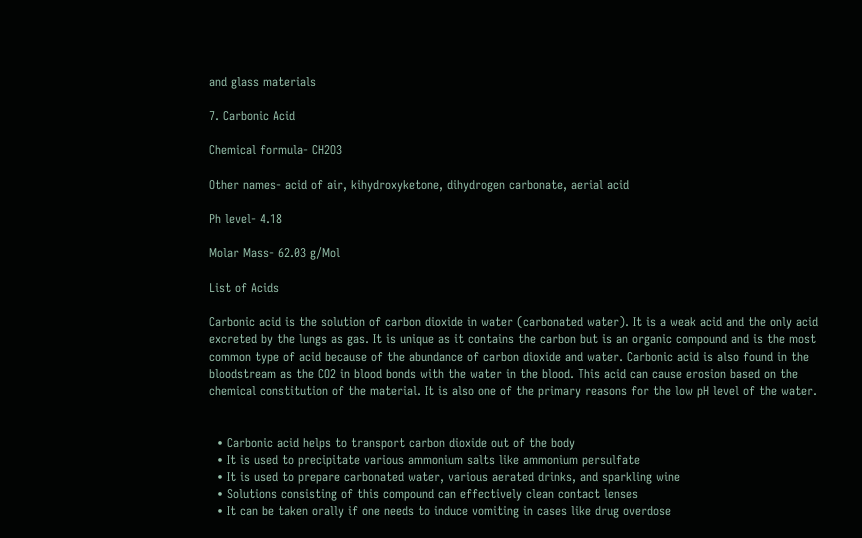and glass materials

7. Carbonic Acid

Chemical formula- CH2O3

Other names- acid of air, kihydroxyketone, dihydrogen carbonate, aerial acid

Ph level- 4.18

Molar Mass- 62.03 g/Mol

List of Acids

Carbonic acid is the solution of carbon dioxide in water (carbonated water). It is a weak acid and the only acid excreted by the lungs as gas. It is unique as it contains the carbon but is an organic compound and is the most common type of acid because of the abundance of carbon dioxide and water. Carbonic acid is also found in the bloodstream as the CO2 in blood bonds with the water in the blood. This acid can cause erosion based on the chemical constitution of the material. It is also one of the primary reasons for the low pH level of the water.


  • Carbonic acid helps to transport carbon dioxide out of the body
  • It is used to precipitate various ammonium salts like ammonium persulfate
  • It is used to prepare carbonated water, various aerated drinks, and sparkling wine
  • Solutions consisting of this compound can effectively clean contact lenses
  • It can be taken orally if one needs to induce vomiting in cases like drug overdose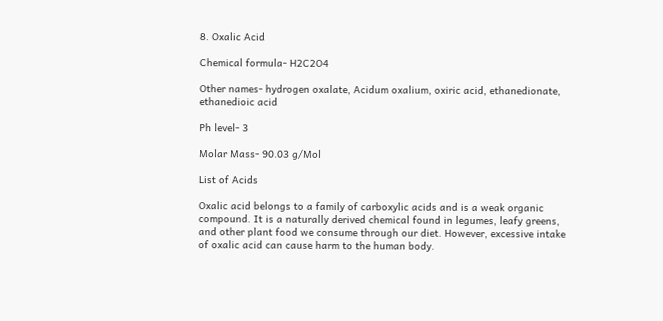8. Oxalic Acid

Chemical formula- H2C2O4

Other names- hydrogen oxalate, Acidum oxalium, oxiric acid, ethanedionate, ethanedioic acid

Ph level- 3

Molar Mass- 90.03 g/Mol

List of Acids

Oxalic acid belongs to a family of carboxylic acids and is a weak organic compound. It is a naturally derived chemical found in legumes, leafy greens, and other plant food we consume through our diet. However, excessive intake of oxalic acid can cause harm to the human body.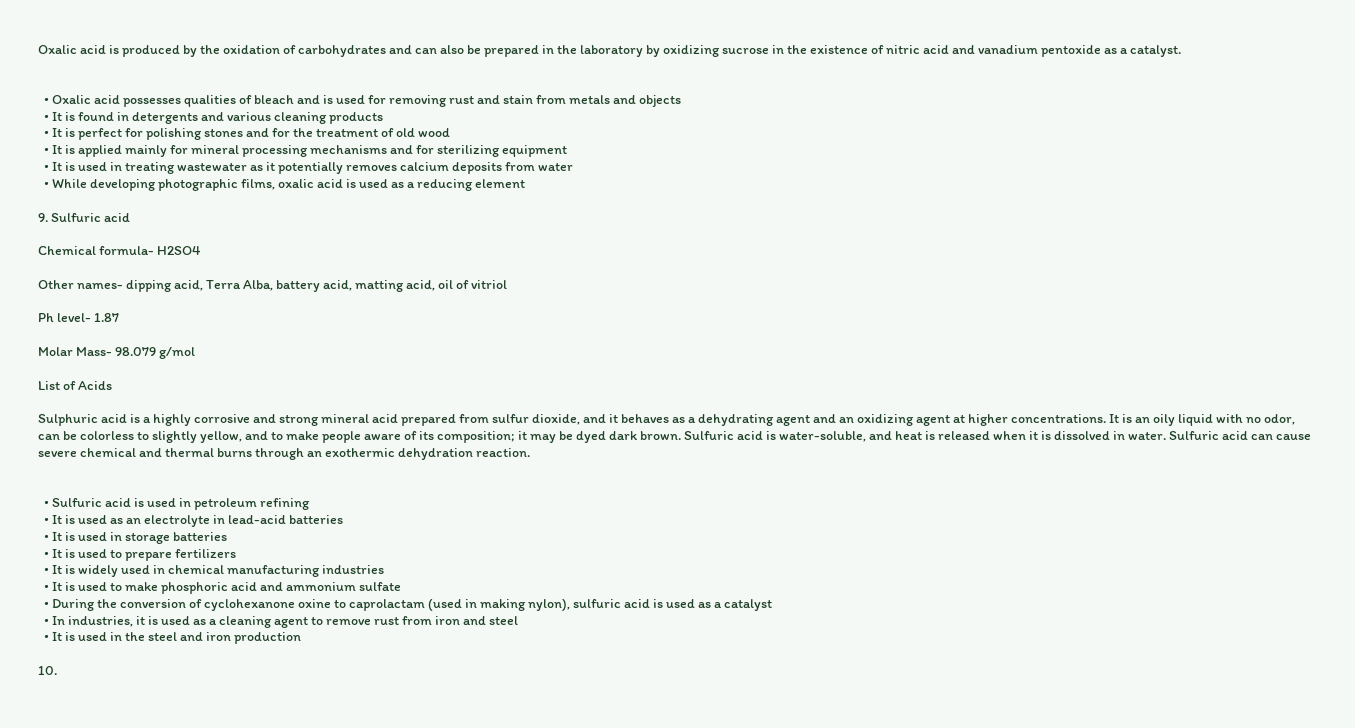Oxalic acid is produced by the oxidation of carbohydrates and can also be prepared in the laboratory by oxidizing sucrose in the existence of nitric acid and vanadium pentoxide as a catalyst.


  • Oxalic acid possesses qualities of bleach and is used for removing rust and stain from metals and objects
  • It is found in detergents and various cleaning products
  • It is perfect for polishing stones and for the treatment of old wood
  • It is applied mainly for mineral processing mechanisms and for sterilizing equipment
  • It is used in treating wastewater as it potentially removes calcium deposits from water
  • While developing photographic films, oxalic acid is used as a reducing element

9. Sulfuric acid

Chemical formula- H2SO4

Other names- dipping acid, Terra Alba, battery acid, matting acid, oil of vitriol

Ph level- 1.87

Molar Mass- 98.079 g/mol

List of Acids

Sulphuric acid is a highly corrosive and strong mineral acid prepared from sulfur dioxide, and it behaves as a dehydrating agent and an oxidizing agent at higher concentrations. It is an oily liquid with no odor, can be colorless to slightly yellow, and to make people aware of its composition; it may be dyed dark brown. Sulfuric acid is water-soluble, and heat is released when it is dissolved in water. Sulfuric acid can cause severe chemical and thermal burns through an exothermic dehydration reaction.


  • Sulfuric acid is used in petroleum refining
  • It is used as an electrolyte in lead-acid batteries
  • It is used in storage batteries
  • It is used to prepare fertilizers
  • It is widely used in chemical manufacturing industries
  • It is used to make phosphoric acid and ammonium sulfate
  • During the conversion of cyclohexanone oxine to caprolactam (used in making nylon), sulfuric acid is used as a catalyst
  • In industries, it is used as a cleaning agent to remove rust from iron and steel
  • It is used in the steel and iron production

10.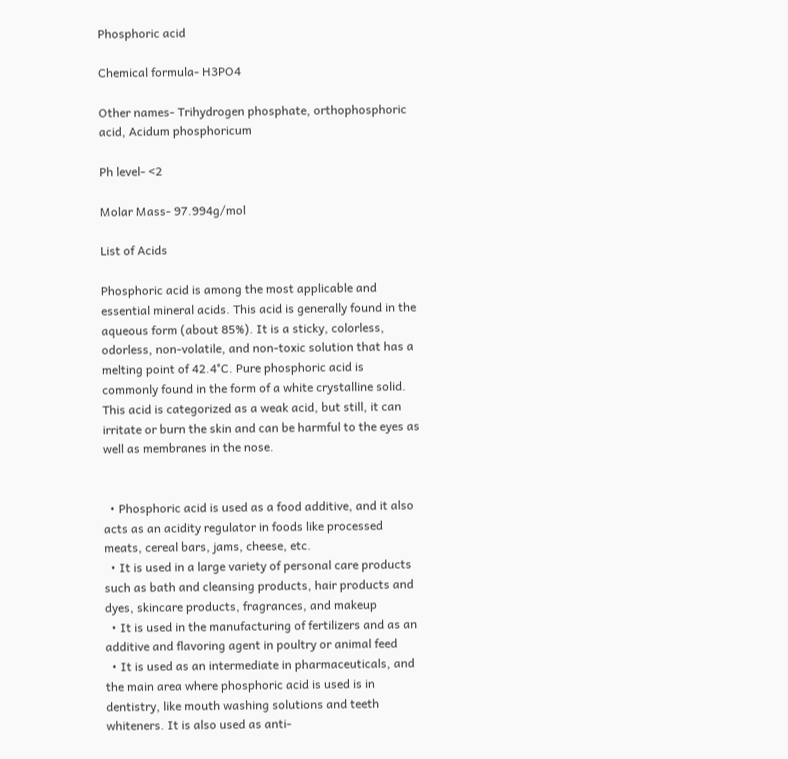Phosphoric acid

Chemical formula- H3PO4

Other names- Trihydrogen phosphate, orthophosphoric acid, Acidum phosphoricum

Ph level- <2

Molar Mass- 97.994g/mol

List of Acids

Phosphoric acid is among the most applicable and essential mineral acids. This acid is generally found in the aqueous form (about 85%). It is a sticky, colorless, odorless, non-volatile, and non-toxic solution that has a melting point of 42.4°C. Pure phosphoric acid is commonly found in the form of a white crystalline solid. This acid is categorized as a weak acid, but still, it can irritate or burn the skin and can be harmful to the eyes as well as membranes in the nose.


  • Phosphoric acid is used as a food additive, and it also acts as an acidity regulator in foods like processed meats, cereal bars, jams, cheese, etc.
  • It is used in a large variety of personal care products such as bath and cleansing products, hair products and dyes, skincare products, fragrances, and makeup
  • It is used in the manufacturing of fertilizers and as an additive and flavoring agent in poultry or animal feed
  • It is used as an intermediate in pharmaceuticals, and the main area where phosphoric acid is used is in dentistry, like mouth washing solutions and teeth whiteners. It is also used as anti-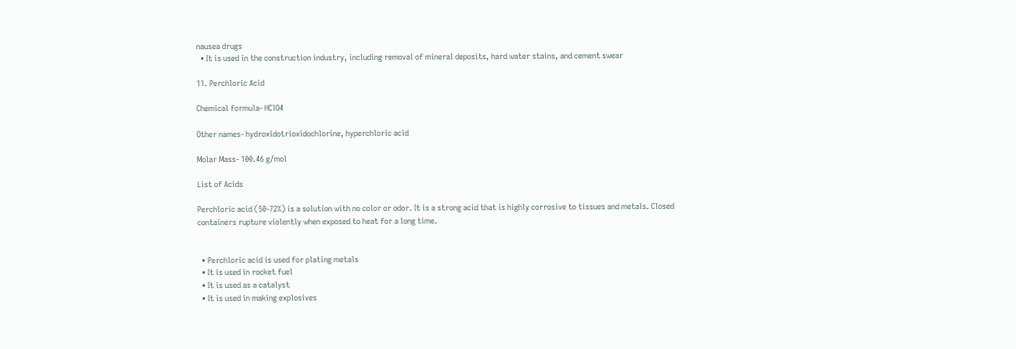nausea drugs
  • It is used in the construction industry, including removal of mineral deposits, hard water stains, and cement swear

11. Perchloric Acid

Chemical formula- HClO4

Other names- hydroxidotrioxidochlorine, hyperchloric acid

Molar Mass- 100.46 g/mol

List of Acids

Perchloric acid (50-72%) is a solution with no color or odor. It is a strong acid that is highly corrosive to tissues and metals. Closed containers rupture violently when exposed to heat for a long time.


  • Perchloric acid is used for plating metals
  • It is used in rocket fuel
  • It is used as a catalyst
  • It is used in making explosives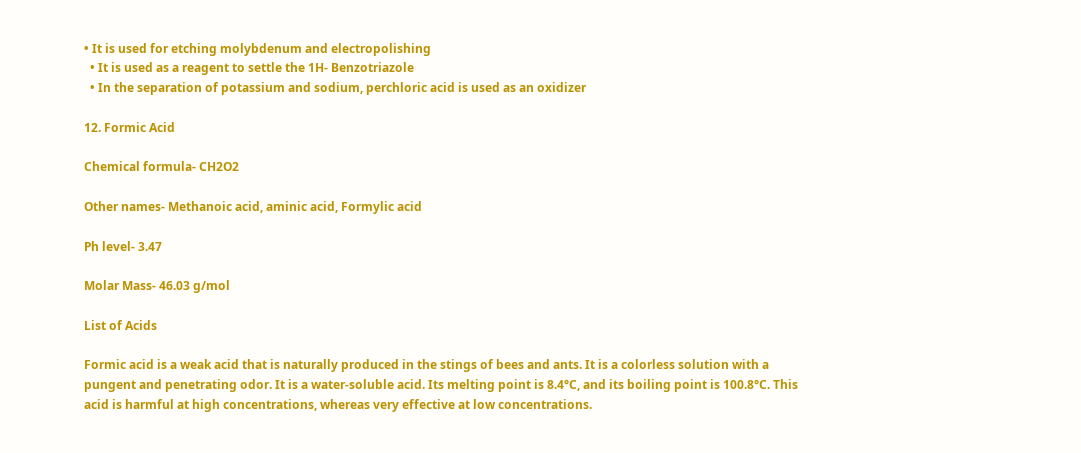• It is used for etching molybdenum and electropolishing
  • It is used as a reagent to settle the 1H- Benzotriazole
  • In the separation of potassium and sodium, perchloric acid is used as an oxidizer

12. Formic Acid

Chemical formula- CH2O2

Other names- Methanoic acid, aminic acid, Formylic acid

Ph level- 3.47

Molar Mass- 46.03 g/mol

List of Acids

Formic acid is a weak acid that is naturally produced in the stings of bees and ants. It is a colorless solution with a pungent and penetrating odor. It is a water-soluble acid. Its melting point is 8.4°C, and its boiling point is 100.8°C. This acid is harmful at high concentrations, whereas very effective at low concentrations.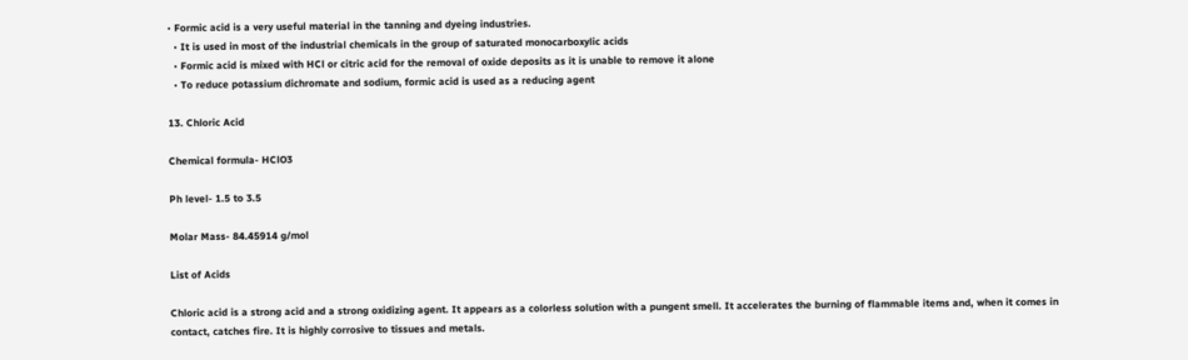• Formic acid is a very useful material in the tanning and dyeing industries.
  • It is used in most of the industrial chemicals in the group of saturated monocarboxylic acids
  • Formic acid is mixed with HCl or citric acid for the removal of oxide deposits as it is unable to remove it alone
  • To reduce potassium dichromate and sodium, formic acid is used as a reducing agent

13. Chloric Acid

Chemical formula- HClO3

Ph level- 1.5 to 3.5

Molar Mass- 84.45914 g/mol

List of Acids

Chloric acid is a strong acid and a strong oxidizing agent. It appears as a colorless solution with a pungent smell. It accelerates the burning of flammable items and, when it comes in contact, catches fire. It is highly corrosive to tissues and metals.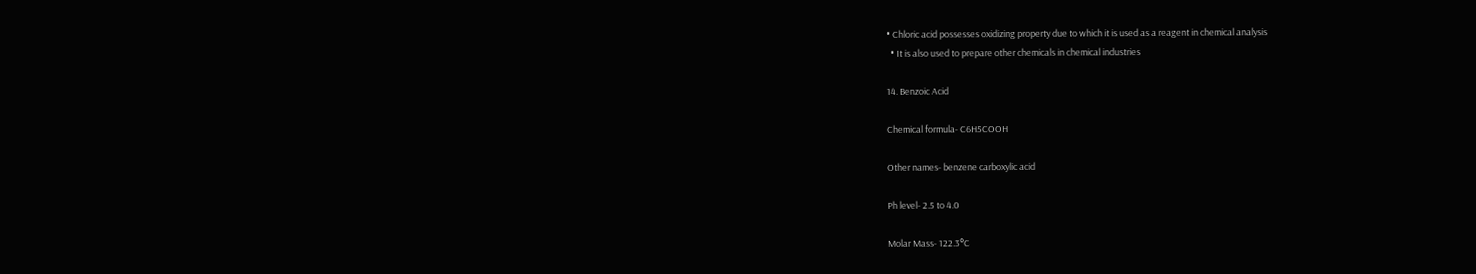• Chloric acid possesses oxidizing property due to which it is used as a reagent in chemical analysis
  • It is also used to prepare other chemicals in chemical industries

14. Benzoic Acid

Chemical formula- C6H5COOH

Other names- benzene carboxylic acid

Ph level- 2.5 to 4.0

Molar Mass- 122.3°C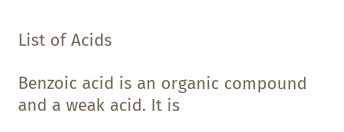List of Acids

Benzoic acid is an organic compound and a weak acid. It is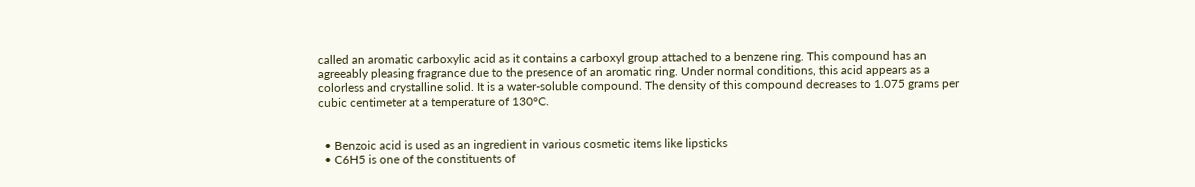called an aromatic carboxylic acid as it contains a carboxyl group attached to a benzene ring. This compound has an agreeably pleasing fragrance due to the presence of an aromatic ring. Under normal conditions, this acid appears as a colorless and crystalline solid. It is a water-soluble compound. The density of this compound decreases to 1.075 grams per cubic centimeter at a temperature of 130°C.


  • Benzoic acid is used as an ingredient in various cosmetic items like lipsticks
  • C6H5 is one of the constituents of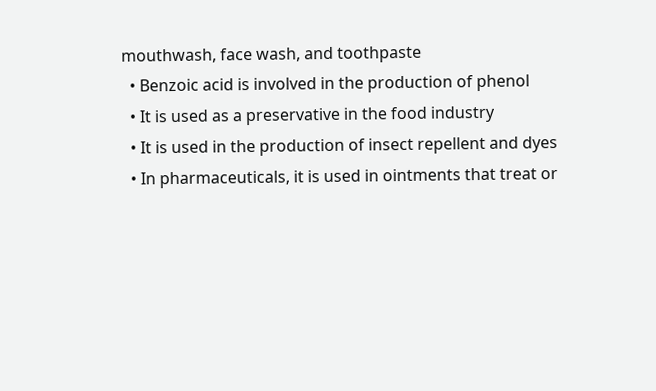mouthwash, face wash, and toothpaste
  • Benzoic acid is involved in the production of phenol
  • It is used as a preservative in the food industry
  • It is used in the production of insect repellent and dyes
  • In pharmaceuticals, it is used in ointments that treat or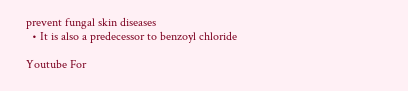prevent fungal skin diseases
  • It is also a predecessor to benzoyl chloride

Youtube For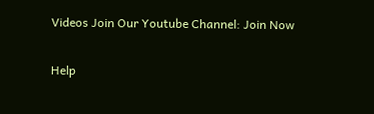Videos Join Our Youtube Channel: Join Now


Help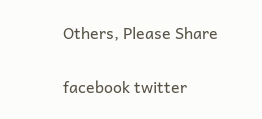Others, Please Share

facebook twitter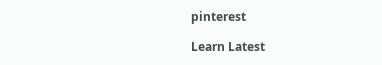pinterest

Learn Latest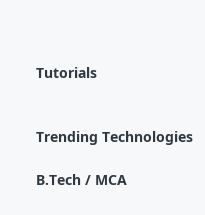Tutorials


Trending Technologies

B.Tech / MCA